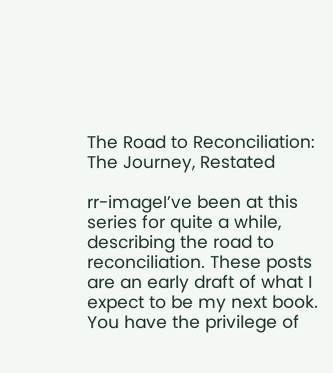The Road to Reconciliation: The Journey, Restated

rr-imageI’ve been at this series for quite a while, describing the road to reconciliation. These posts are an early draft of what I expect to be my next book. You have the privilege of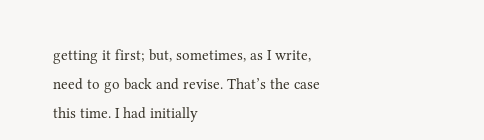getting it first; but, sometimes, as I write, need to go back and revise. That’s the case this time. I had initially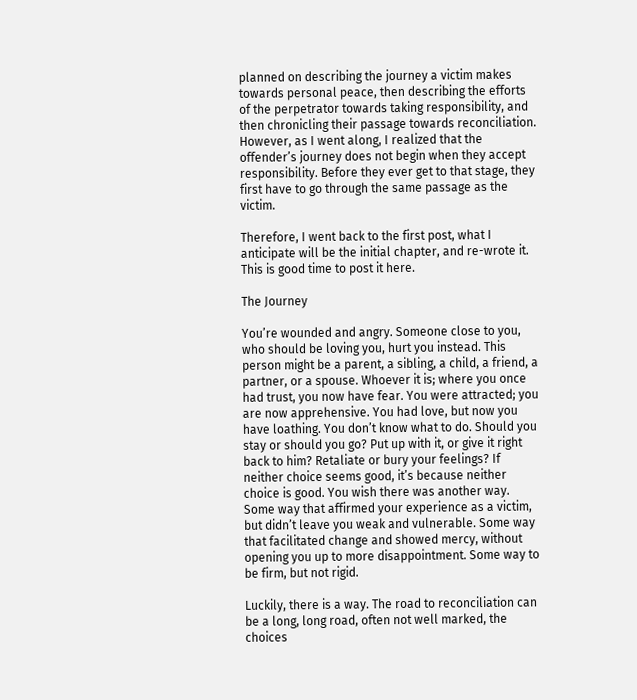planned on describing the journey a victim makes towards personal peace, then describing the efforts of the perpetrator towards taking responsibility, and then chronicling their passage towards reconciliation. However, as I went along, I realized that the offender’s journey does not begin when they accept responsibility. Before they ever get to that stage, they first have to go through the same passage as the victim.

Therefore, I went back to the first post, what I anticipate will be the initial chapter, and re-wrote it. This is good time to post it here.

The Journey

You’re wounded and angry. Someone close to you, who should be loving you, hurt you instead. This person might be a parent, a sibling, a child, a friend, a partner, or a spouse. Whoever it is; where you once had trust, you now have fear. You were attracted; you are now apprehensive. You had love, but now you have loathing. You don’t know what to do. Should you stay or should you go? Put up with it, or give it right back to him? Retaliate or bury your feelings? If neither choice seems good, it’s because neither choice is good. You wish there was another way. Some way that affirmed your experience as a victim, but didn’t leave you weak and vulnerable. Some way that facilitated change and showed mercy, without opening you up to more disappointment. Some way to be firm, but not rigid.

Luckily, there is a way. The road to reconciliation can be a long, long road, often not well marked, the choices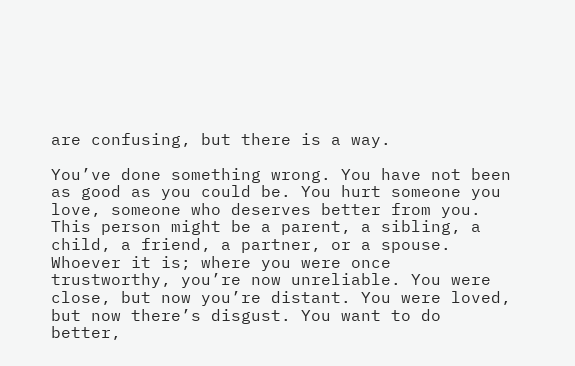are confusing, but there is a way.

You’ve done something wrong. You have not been as good as you could be. You hurt someone you love, someone who deserves better from you. This person might be a parent, a sibling, a child, a friend, a partner, or a spouse. Whoever it is; where you were once trustworthy, you’re now unreliable. You were close, but now you’re distant. You were loved, but now there’s disgust. You want to do better,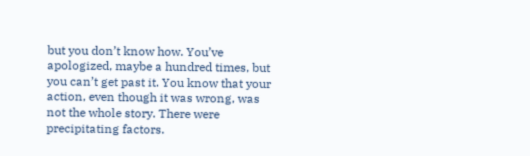but you don’t know how. You’ve apologized, maybe a hundred times, but you can’t get past it. You know that your action, even though it was wrong, was not the whole story. There were precipitating factors.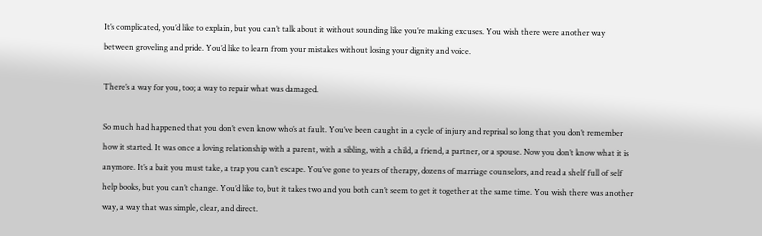It’s complicated, you’d like to explain, but you can’t talk about it without sounding like you’re making excuses. You wish there were another way between groveling and pride. You’d like to learn from your mistakes without losing your dignity and voice.

There’s a way for you, too; a way to repair what was damaged.

So much had happened that you don’t even know who’s at fault. You’ve been caught in a cycle of injury and reprisal so long that you don’t remember how it started. It was once a loving relationship with a parent, with a sibling, with a child, a friend, a partner, or a spouse. Now you don’t know what it is anymore. It’s a bait you must take, a trap you can’t escape. You’ve gone to years of therapy, dozens of marriage counselors, and read a shelf full of self help books, but you can’t change. You’d like to, but it takes two and you both can’t seem to get it together at the same time. You wish there was another way, a way that was simple, clear, and direct.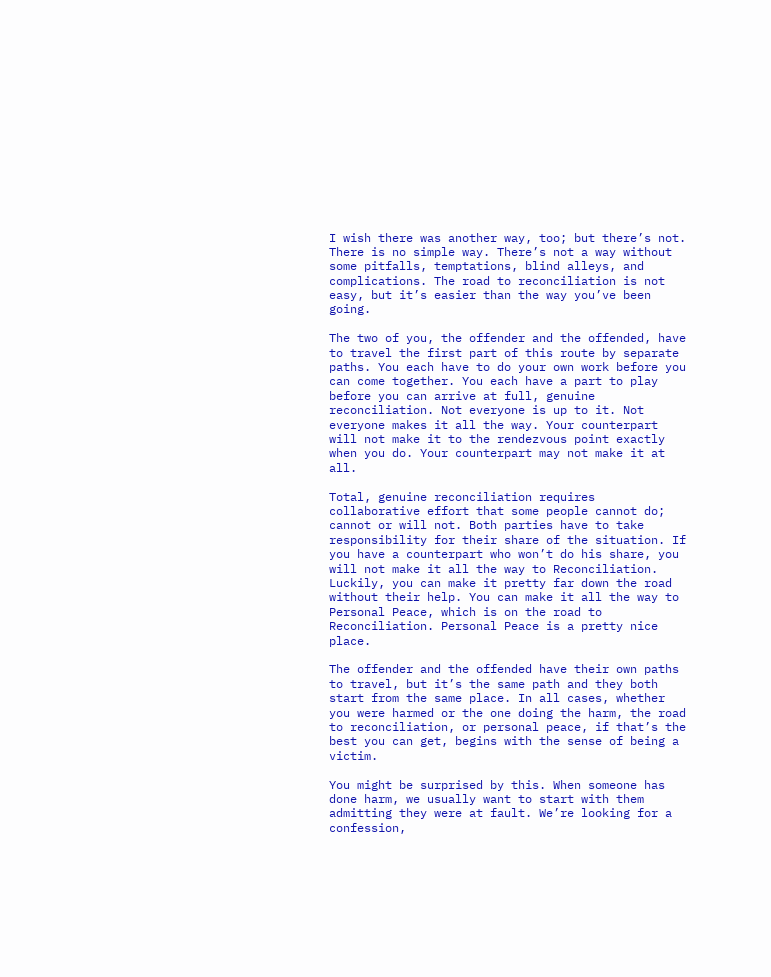I wish there was another way, too; but there’s not. There is no simple way. There’s not a way without some pitfalls, temptations, blind alleys, and complications. The road to reconciliation is not easy, but it’s easier than the way you’ve been going.

The two of you, the offender and the offended, have to travel the first part of this route by separate paths. You each have to do your own work before you can come together. You each have a part to play before you can arrive at full, genuine reconciliation. Not everyone is up to it. Not everyone makes it all the way. Your counterpart will not make it to the rendezvous point exactly when you do. Your counterpart may not make it at all.

Total, genuine reconciliation requires collaborative effort that some people cannot do; cannot or will not. Both parties have to take responsibility for their share of the situation. If you have a counterpart who won’t do his share, you will not make it all the way to Reconciliation. Luckily, you can make it pretty far down the road without their help. You can make it all the way to Personal Peace, which is on the road to Reconciliation. Personal Peace is a pretty nice place.

The offender and the offended have their own paths to travel, but it’s the same path and they both start from the same place. In all cases, whether you were harmed or the one doing the harm, the road to reconciliation, or personal peace, if that’s the best you can get, begins with the sense of being a victim.

You might be surprised by this. When someone has done harm, we usually want to start with them admitting they were at fault. We’re looking for a confession,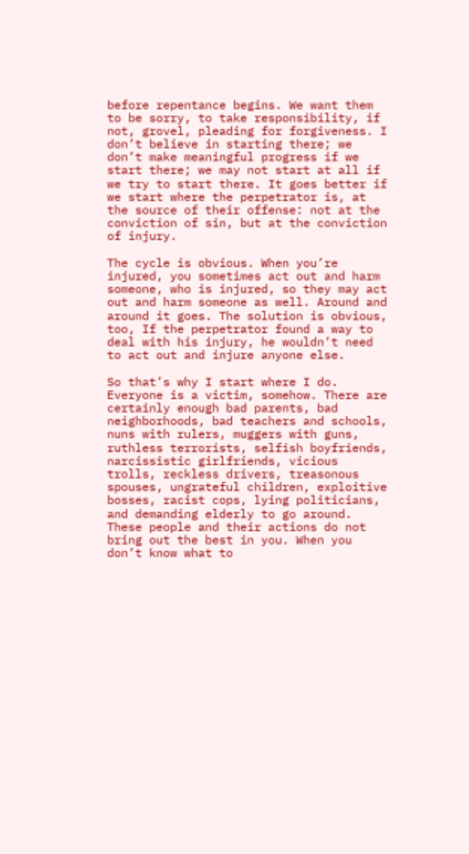before repentance begins. We want them to be sorry, to take responsibility, if not, grovel, pleading for forgiveness. I don’t believe in starting there; we don’t make meaningful progress if we start there; we may not start at all if we try to start there. It goes better if we start where the perpetrator is, at the source of their offense: not at the conviction of sin, but at the conviction of injury.

The cycle is obvious. When you’re injured, you sometimes act out and harm someone, who is injured, so they may act out and harm someone as well. Around and around it goes. The solution is obvious, too, If the perpetrator found a way to deal with his injury, he wouldn’t need to act out and injure anyone else.

So that’s why I start where I do. Everyone is a victim, somehow. There are certainly enough bad parents, bad neighborhoods, bad teachers and schools, nuns with rulers, muggers with guns, ruthless terrorists, selfish boyfriends, narcissistic girlfriends, vicious trolls, reckless drivers, treasonous spouses, ungrateful children, exploitive bosses, racist cops, lying politicians, and demanding elderly to go around. These people and their actions do not bring out the best in you. When you don’t know what to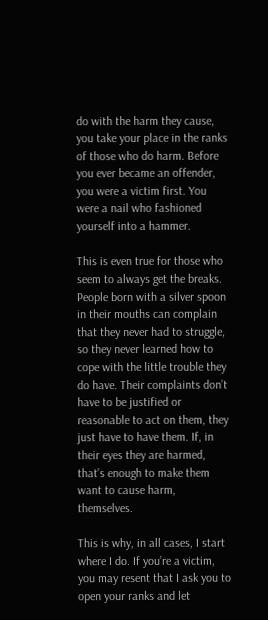do with the harm they cause, you take your place in the ranks of those who do harm. Before you ever became an offender, you were a victim first. You were a nail who fashioned yourself into a hammer.

This is even true for those who seem to always get the breaks. People born with a silver spoon in their mouths can complain that they never had to struggle, so they never learned how to cope with the little trouble they do have. Their complaints don’t have to be justified or reasonable to act on them, they just have to have them. If, in their eyes they are harmed, that’s enough to make them want to cause harm, themselves.

This is why, in all cases, I start where I do. If you’re a victim, you may resent that I ask you to open your ranks and let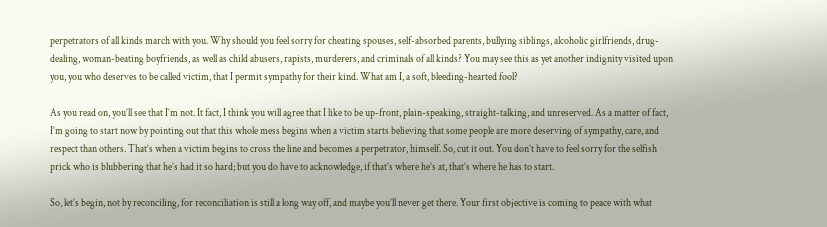perpetrators of all kinds march with you. Why should you feel sorry for cheating spouses, self-absorbed parents, bullying siblings, alcoholic girlfriends, drug-dealing, woman-beating boyfriends, as well as child abusers, rapists, murderers, and criminals of all kinds? You may see this as yet another indignity visited upon you, you who deserves to be called victim, that I permit sympathy for their kind. What am I, a soft, bleeding-hearted fool?

As you read on, you’ll see that I’m not. It fact, I think you will agree that I like to be up-front, plain-speaking, straight-talking, and unreserved. As a matter of fact, I’m going to start now by pointing out that this whole mess begins when a victim starts believing that some people are more deserving of sympathy, care, and respect than others. That’s when a victim begins to cross the line and becomes a perpetrator, himself. So, cut it out. You don’t have to feel sorry for the selfish prick who is blubbering that he’s had it so hard; but you do have to acknowledge, if that’s where he’s at, that’s where he has to start.

So, let’s begin, not by reconciling, for reconciliation is still a long way off, and maybe you’ll never get there. Your first objective is coming to peace with what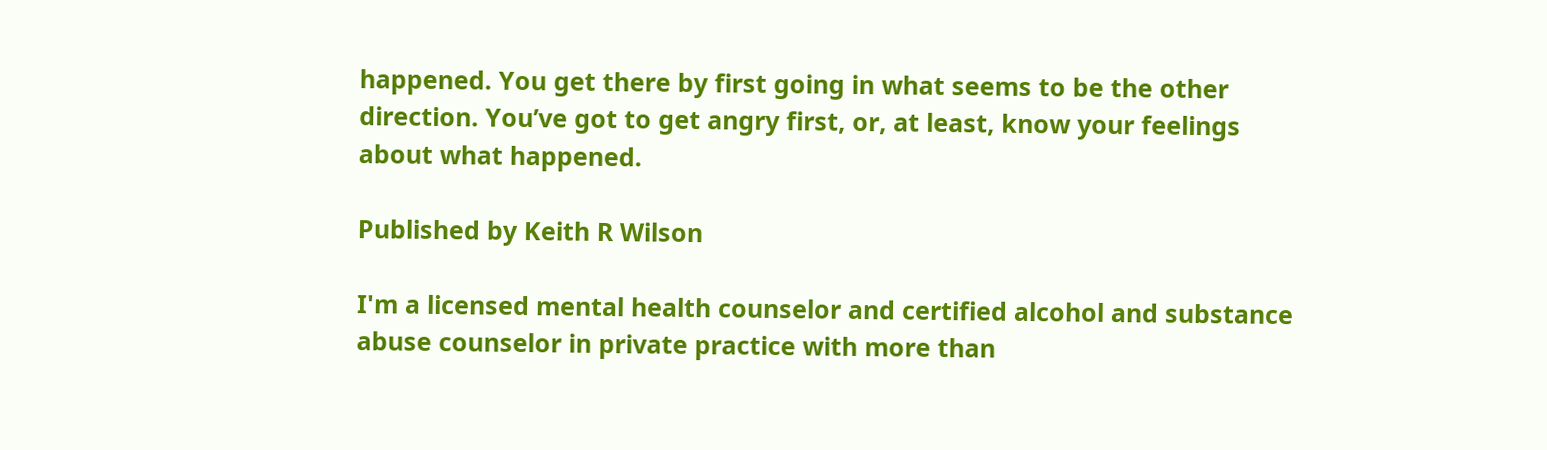happened. You get there by first going in what seems to be the other direction. You’ve got to get angry first, or, at least, know your feelings about what happened.

Published by Keith R Wilson

I'm a licensed mental health counselor and certified alcohol and substance abuse counselor in private practice with more than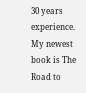30 years experience. My newest book is The Road to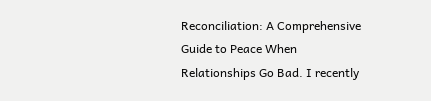Reconciliation: A Comprehensive Guide to Peace When Relationships Go Bad. I recently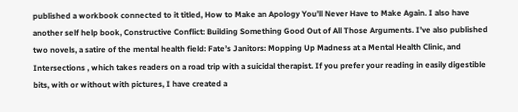published a workbook connected to it titled, How to Make an Apology You’ll Never Have to Make Again. I also have another self help book, Constructive Conflict: Building Something Good Out of All Those Arguments. I’ve also published two novels, a satire of the mental health field: Fate’s Janitors: Mopping Up Madness at a Mental Health Clinic, and Intersections , which takes readers on a road trip with a suicidal therapist. If you prefer your reading in easily digestible bits, with or without with pictures, I have created a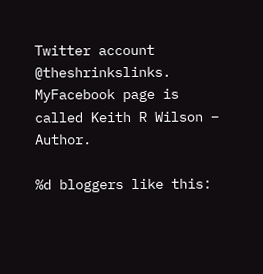Twitter account @theshrinkslinks. MyFacebook page is called Keith R Wilson – Author.

%d bloggers like this: